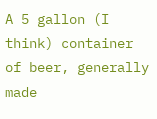A 5 gallon (I think) container of beer, generally made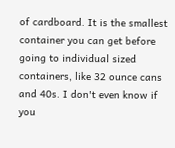of cardboard. It is the smallest container you can get before going to individual sized containers, like 32 ounce cans and 40s. I don't even know if you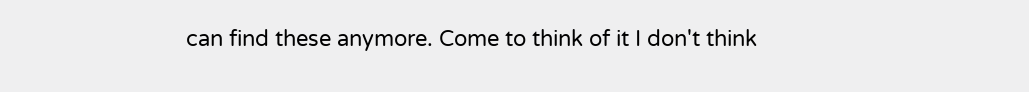can find these anymore. Come to think of it I don't think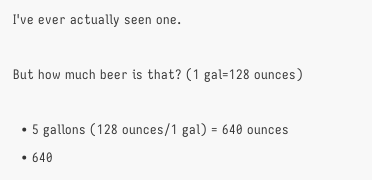I've ever actually seen one.

But how much beer is that? (1 gal=128 ounces)

  • 5 gallons (128 ounces/1 gal) = 640 ounces
  • 640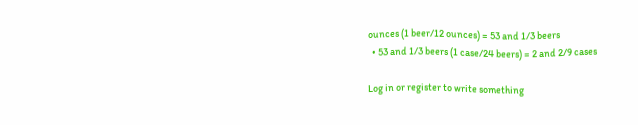ounces (1 beer/12 ounces) = 53 and 1/3 beers
  • 53 and 1/3 beers (1 case/24 beers) = 2 and 2/9 cases

Log in or register to write something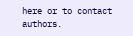here or to contact authors.